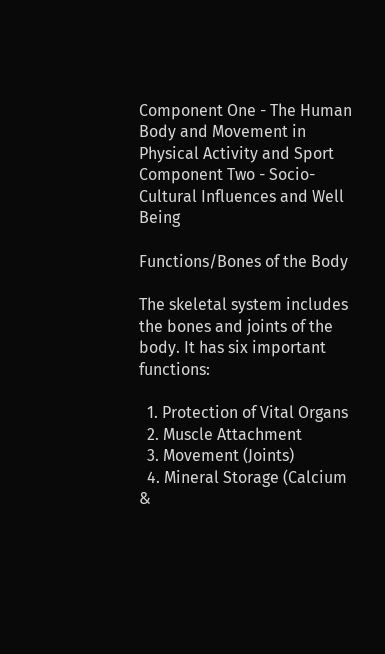Component One - The Human Body and Movement in Physical Activity and Sport
Component Two - Socio-Cultural Influences and Well Being

Functions/Bones of the Body

The skeletal system includes the bones and joints of the body. It has six important functions:

  1. Protection of Vital Organs
  2. Muscle Attachment
  3. Movement (Joints)
  4. Mineral Storage (Calcium &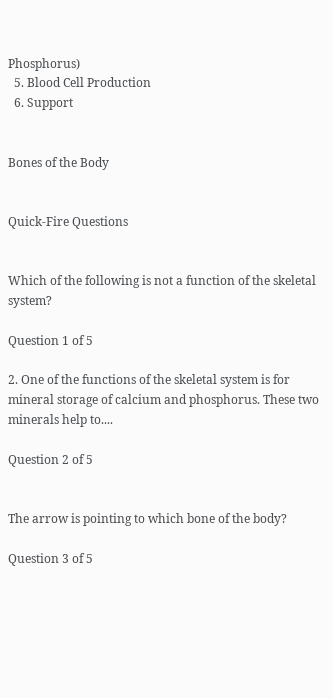Phosphorus)
  5. Blood Cell Production
  6. Support


Bones of the Body


Quick-Fire Questions


Which of the following is not a function of the skeletal system?

Question 1 of 5

2. One of the functions of the skeletal system is for mineral storage of calcium and phosphorus. These two minerals help to....

Question 2 of 5


The arrow is pointing to which bone of the body?

Question 3 of 5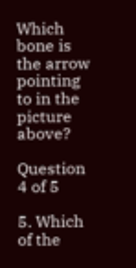Which bone is the arrow pointing to in the picture above?

Question 4 of 5

5. Which of the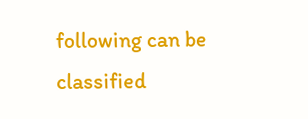following can be classified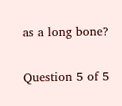as a long bone?


Question 5 of 5